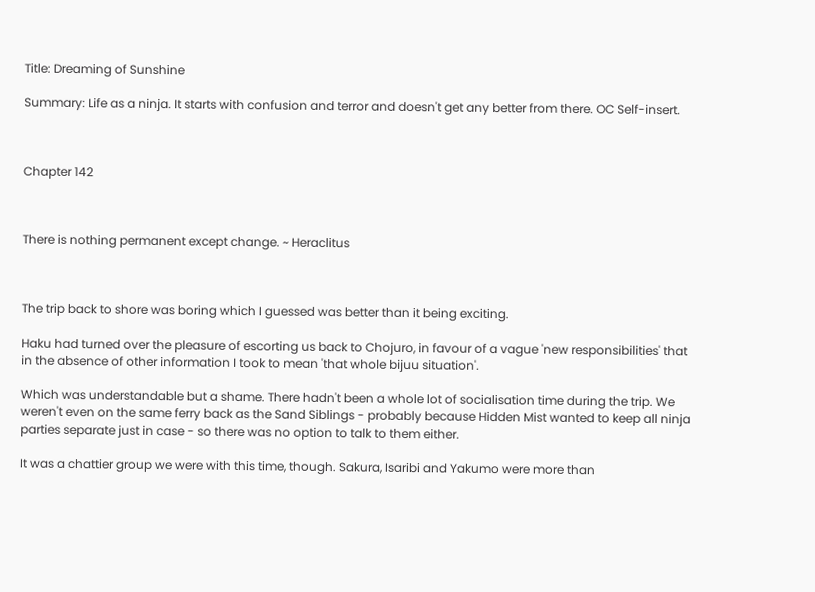Title: Dreaming of Sunshine

Summary: Life as a ninja. It starts with confusion and terror and doesn't get any better from there. OC Self-insert.



Chapter 142



There is nothing permanent except change. ~ Heraclitus



The trip back to shore was boring which I guessed was better than it being exciting.

Haku had turned over the pleasure of escorting us back to Chojuro, in favour of a vague 'new responsibilities' that in the absence of other information I took to mean 'that whole bijuu situation'.

Which was understandable but a shame. There hadn't been a whole lot of socialisation time during the trip. We weren't even on the same ferry back as the Sand Siblings - probably because Hidden Mist wanted to keep all ninja parties separate just in case - so there was no option to talk to them either.

It was a chattier group we were with this time, though. Sakura, Isaribi and Yakumo were more than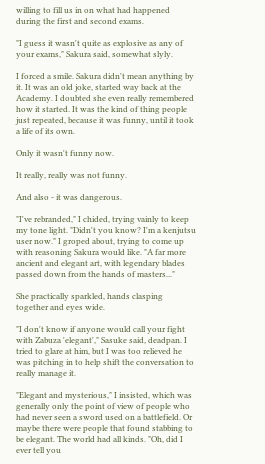willing to fill us in on what had happened during the first and second exams.

"I guess it wasn't quite as explosive as any of your exams," Sakura said, somewhat slyly.

I forced a smile. Sakura didn't mean anything by it. It was an old joke, started way back at the Academy. I doubted she even really remembered how it started. It was the kind of thing people just repeated, because it was funny, until it took a life of its own.

Only it wasn't funny now.

It really, really was not funny.

And also - it was dangerous.

"I've rebranded," I chided, trying vainly to keep my tone light. "Didn't you know? I'm a kenjutsu user now." I groped about, trying to come up with reasoning Sakura would like. "A far more ancient and elegant art, with legendary blades passed down from the hands of masters..."

She practically sparkled, hands clasping together and eyes wide.

"I don't know if anyone would call your fight with Zabuza 'elegant'," Sasuke said, deadpan. I tried to glare at him, but I was too relieved he was pitching in to help shift the conversation to really manage it.

"Elegant and mysterious," I insisted, which was generally only the point of view of people who had never seen a sword used on a battlefield. Or maybe there were people that found stabbing to be elegant. The world had all kinds. "Oh, did I ever tell you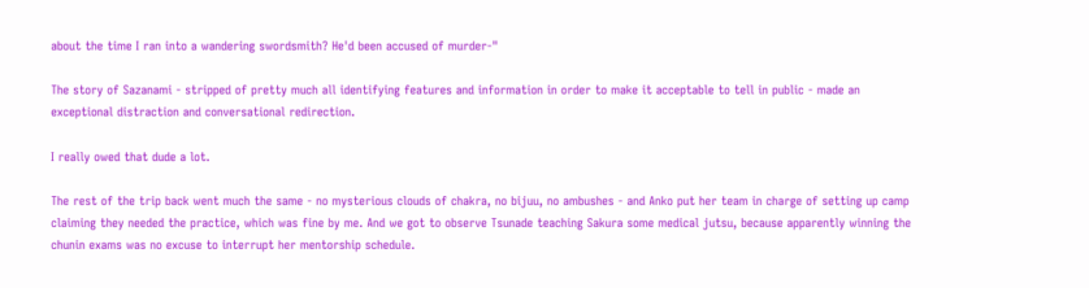about the time I ran into a wandering swordsmith? He'd been accused of murder-"

The story of Sazanami - stripped of pretty much all identifying features and information in order to make it acceptable to tell in public - made an exceptional distraction and conversational redirection.

I really owed that dude a lot.

The rest of the trip back went much the same - no mysterious clouds of chakra, no bijuu, no ambushes - and Anko put her team in charge of setting up camp claiming they needed the practice, which was fine by me. And we got to observe Tsunade teaching Sakura some medical jutsu, because apparently winning the chunin exams was no excuse to interrupt her mentorship schedule.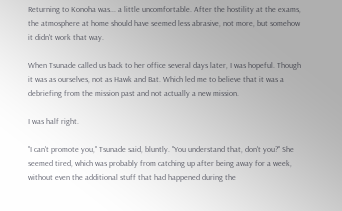Returning to Konoha was... a little uncomfortable. After the hostility at the exams, the atmosphere at home should have seemed less abrasive, not more, but somehow it didn't work that way.

When Tsunade called us back to her office several days later, I was hopeful. Though it was as ourselves, not as Hawk and Bat. Which led me to believe that it was a debriefing from the mission past and not actually a new mission.

I was half right.

"I can't promote you," Tsunade said, bluntly. "You understand that, don't you?" She seemed tired, which was probably from catching up after being away for a week, without even the additional stuff that had happened during the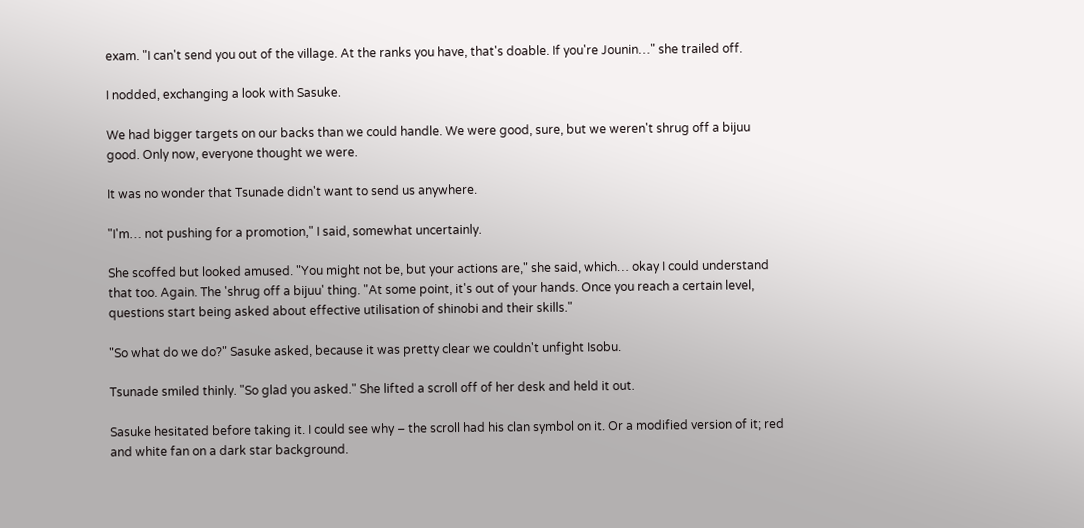exam. "I can't send you out of the village. At the ranks you have, that's doable. If you're Jounin…" she trailed off.

I nodded, exchanging a look with Sasuke.

We had bigger targets on our backs than we could handle. We were good, sure, but we weren't shrug off a bijuu good. Only now, everyone thought we were.

It was no wonder that Tsunade didn't want to send us anywhere.

"I'm… not pushing for a promotion," I said, somewhat uncertainly.

She scoffed but looked amused. "You might not be, but your actions are," she said, which… okay I could understand that too. Again. The 'shrug off a bijuu' thing. "At some point, it's out of your hands. Once you reach a certain level, questions start being asked about effective utilisation of shinobi and their skills."

"So what do we do?" Sasuke asked, because it was pretty clear we couldn't unfight Isobu.

Tsunade smiled thinly. "So glad you asked." She lifted a scroll off of her desk and held it out.

Sasuke hesitated before taking it. I could see why – the scroll had his clan symbol on it. Or a modified version of it; red and white fan on a dark star background.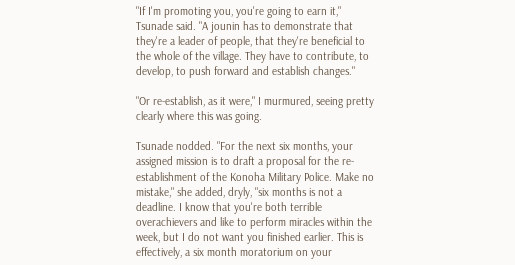"If I'm promoting you, you're going to earn it," Tsunade said. "A jounin has to demonstrate that they're a leader of people, that they're beneficial to the whole of the village. They have to contribute, to develop, to push forward and establish changes."

"Or re-establish, as it were," I murmured, seeing pretty clearly where this was going.

Tsunade nodded. "For the next six months, your assigned mission is to draft a proposal for the re-establishment of the Konoha Military Police. Make no mistake," she added, dryly, "six months is not a deadline. I know that you're both terrible overachievers and like to perform miracles within the week, but I do not want you finished earlier. This is effectively, a six month moratorium on your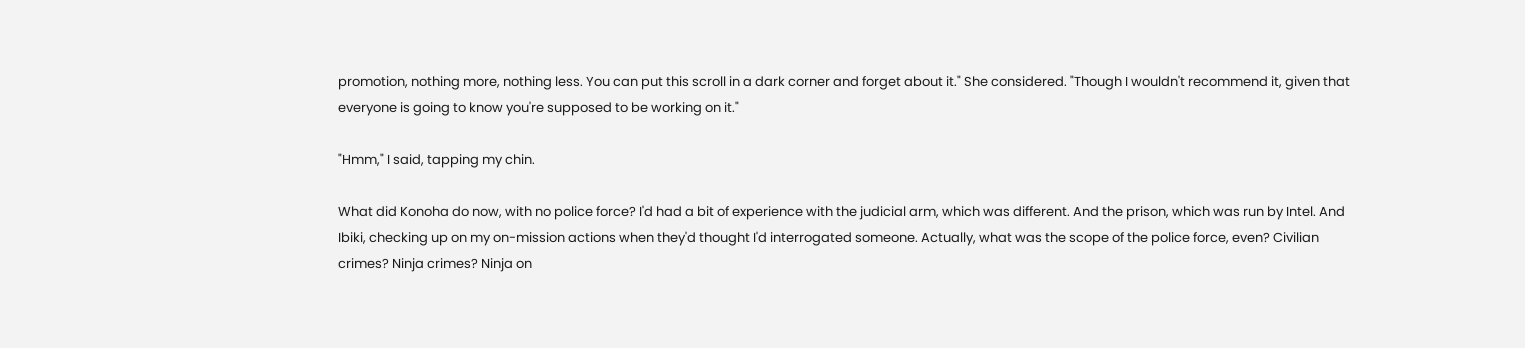promotion, nothing more, nothing less. You can put this scroll in a dark corner and forget about it." She considered. "Though I wouldn't recommend it, given that everyone is going to know you're supposed to be working on it."

"Hmm," I said, tapping my chin.

What did Konoha do now, with no police force? I'd had a bit of experience with the judicial arm, which was different. And the prison, which was run by Intel. And Ibiki, checking up on my on-mission actions when they'd thought I'd interrogated someone. Actually, what was the scope of the police force, even? Civilian crimes? Ninja crimes? Ninja on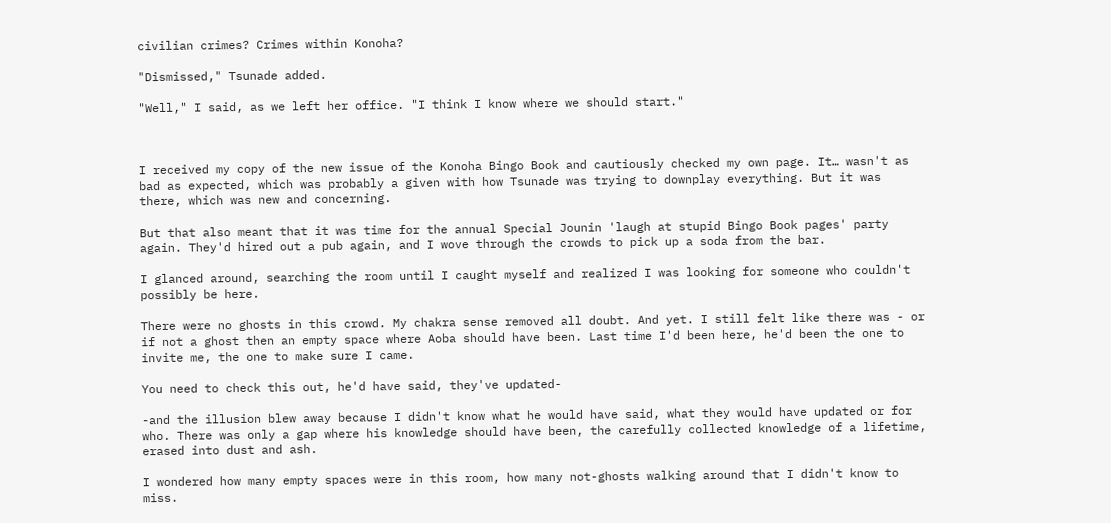civilian crimes? Crimes within Konoha?

"Dismissed," Tsunade added.

"Well," I said, as we left her office. "I think I know where we should start."



I received my copy of the new issue of the Konoha Bingo Book and cautiously checked my own page. It… wasn't as bad as expected, which was probably a given with how Tsunade was trying to downplay everything. But it was there, which was new and concerning.

But that also meant that it was time for the annual Special Jounin 'laugh at stupid Bingo Book pages' party again. They'd hired out a pub again, and I wove through the crowds to pick up a soda from the bar.

I glanced around, searching the room until I caught myself and realized I was looking for someone who couldn't possibly be here.

There were no ghosts in this crowd. My chakra sense removed all doubt. And yet. I still felt like there was - or if not a ghost then an empty space where Aoba should have been. Last time I'd been here, he'd been the one to invite me, the one to make sure I came.

You need to check this out, he'd have said, they've updated-

-and the illusion blew away because I didn't know what he would have said, what they would have updated or for who. There was only a gap where his knowledge should have been, the carefully collected knowledge of a lifetime, erased into dust and ash.

I wondered how many empty spaces were in this room, how many not-ghosts walking around that I didn't know to miss.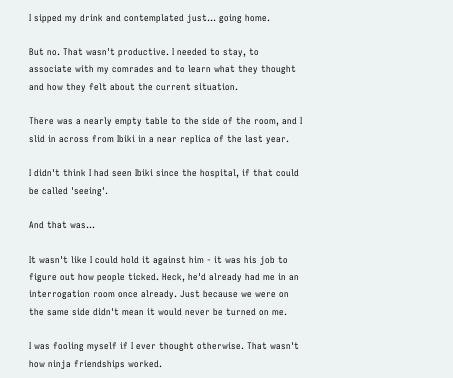I sipped my drink and contemplated just… going home.

But no. That wasn't productive. I needed to stay, to associate with my comrades and to learn what they thought and how they felt about the current situation.

There was a nearly empty table to the side of the room, and I slid in across from Ibiki in a near replica of the last year.

I didn't think I had seen Ibiki since the hospital, if that could be called 'seeing'.

And that was…

It wasn't like I could hold it against him - it was his job to figure out how people ticked. Heck, he'd already had me in an interrogation room once already. Just because we were on the same side didn't mean it would never be turned on me.

I was fooling myself if I ever thought otherwise. That wasn't how ninja friendships worked.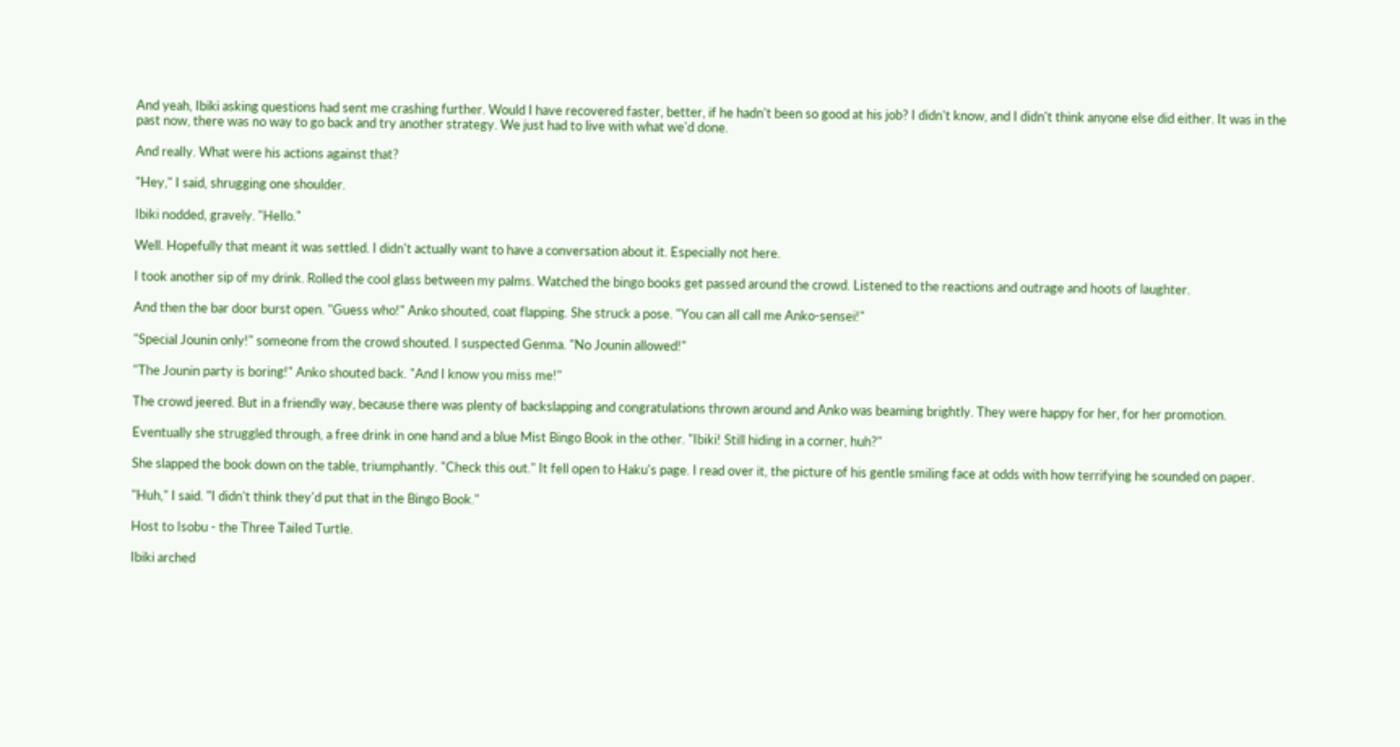And yeah, Ibiki asking questions had sent me crashing further. Would I have recovered faster, better, if he hadn't been so good at his job? I didn't know, and I didn't think anyone else did either. It was in the past now, there was no way to go back and try another strategy. We just had to live with what we'd done.

And really. What were his actions against that?

"Hey," I said, shrugging one shoulder.

Ibiki nodded, gravely. "Hello."

Well. Hopefully that meant it was settled. I didn't actually want to have a conversation about it. Especially not here.

I took another sip of my drink. Rolled the cool glass between my palms. Watched the bingo books get passed around the crowd. Listened to the reactions and outrage and hoots of laughter.

And then the bar door burst open. "Guess who!" Anko shouted, coat flapping. She struck a pose. "You can all call me Anko-sensei!"

"Special Jounin only!" someone from the crowd shouted. I suspected Genma. "No Jounin allowed!"

"The Jounin party is boring!" Anko shouted back. "And I know you miss me!"

The crowd jeered. But in a friendly way, because there was plenty of backslapping and congratulations thrown around and Anko was beaming brightly. They were happy for her, for her promotion.

Eventually she struggled through, a free drink in one hand and a blue Mist Bingo Book in the other. "Ibiki! Still hiding in a corner, huh?"

She slapped the book down on the table, triumphantly. "Check this out." It fell open to Haku's page. I read over it, the picture of his gentle smiling face at odds with how terrifying he sounded on paper.

"Huh," I said. "I didn't think they'd put that in the Bingo Book."

Host to Isobu - the Three Tailed Turtle.

Ibiki arched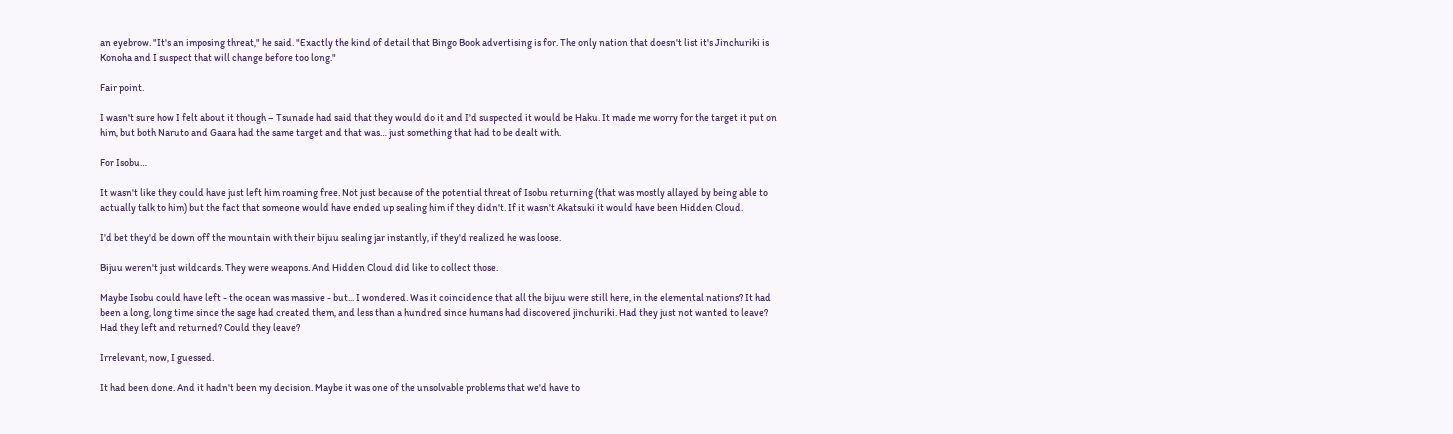an eyebrow. "It's an imposing threat," he said. "Exactly the kind of detail that Bingo Book advertising is for. The only nation that doesn't list it's Jinchuriki is Konoha and I suspect that will change before too long."

Fair point.

I wasn't sure how I felt about it though – Tsunade had said that they would do it and I'd suspected it would be Haku. It made me worry for the target it put on him, but both Naruto and Gaara had the same target and that was… just something that had to be dealt with.

For Isobu…

It wasn't like they could have just left him roaming free. Not just because of the potential threat of Isobu returning (that was mostly allayed by being able to actually talk to him) but the fact that someone would have ended up sealing him if they didn't. If it wasn't Akatsuki it would have been Hidden Cloud.

I'd bet they'd be down off the mountain with their bijuu sealing jar instantly, if they'd realized he was loose.

Bijuu weren't just wildcards. They were weapons. And Hidden Cloud did like to collect those.

Maybe Isobu could have left - the ocean was massive - but... I wondered. Was it coincidence that all the bijuu were still here, in the elemental nations? It had been a long, long time since the sage had created them, and less than a hundred since humans had discovered jinchuriki. Had they just not wanted to leave? Had they left and returned? Could they leave?

Irrelevant, now, I guessed.

It had been done. And it hadn't been my decision. Maybe it was one of the unsolvable problems that we'd have to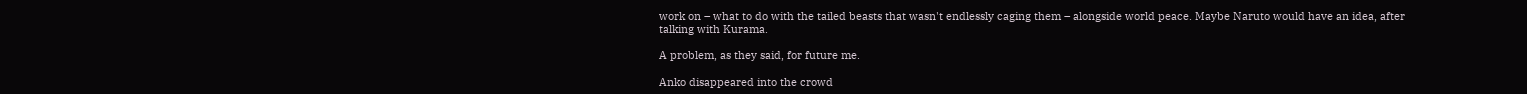work on – what to do with the tailed beasts that wasn't endlessly caging them – alongside world peace. Maybe Naruto would have an idea, after talking with Kurama.

A problem, as they said, for future me.

Anko disappeared into the crowd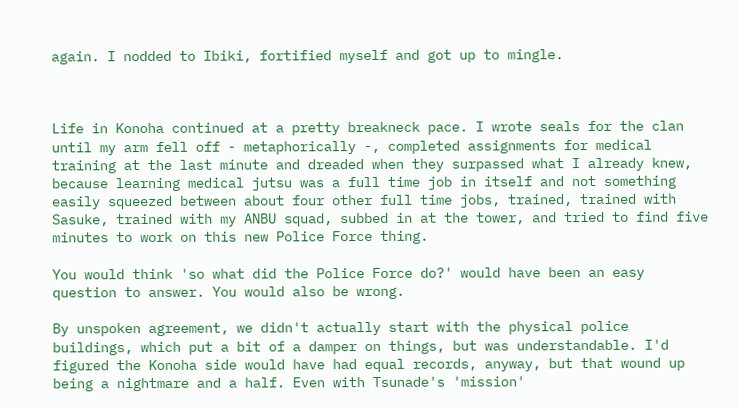again. I nodded to Ibiki, fortified myself and got up to mingle.



Life in Konoha continued at a pretty breakneck pace. I wrote seals for the clan until my arm fell off - metaphorically -, completed assignments for medical training at the last minute and dreaded when they surpassed what I already knew, because learning medical jutsu was a full time job in itself and not something easily squeezed between about four other full time jobs, trained, trained with Sasuke, trained with my ANBU squad, subbed in at the tower, and tried to find five minutes to work on this new Police Force thing.

You would think 'so what did the Police Force do?' would have been an easy question to answer. You would also be wrong.

By unspoken agreement, we didn't actually start with the physical police buildings, which put a bit of a damper on things, but was understandable. I'd figured the Konoha side would have had equal records, anyway, but that wound up being a nightmare and a half. Even with Tsunade's 'mission'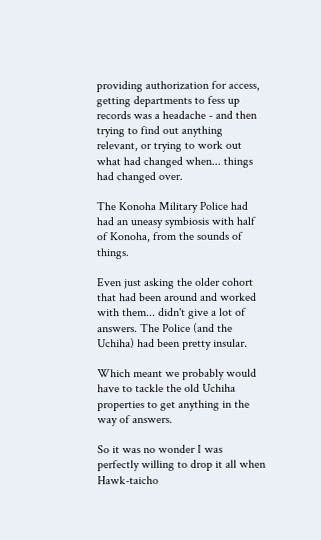providing authorization for access, getting departments to fess up records was a headache - and then trying to find out anything relevant, or trying to work out what had changed when... things had changed over.

The Konoha Military Police had had an uneasy symbiosis with half of Konoha, from the sounds of things.

Even just asking the older cohort that had been around and worked with them... didn't give a lot of answers. The Police (and the Uchiha) had been pretty insular.

Which meant we probably would have to tackle the old Uchiha properties to get anything in the way of answers.

So it was no wonder I was perfectly willing to drop it all when Hawk-taicho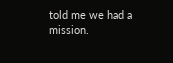told me we had a mission.